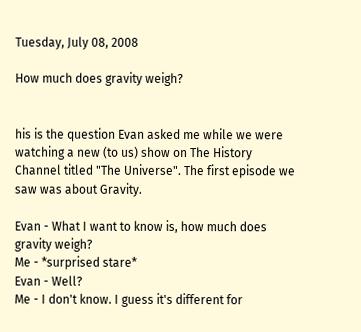Tuesday, July 08, 2008

How much does gravity weigh?


his is the question Evan asked me while we were watching a new (to us) show on The History Channel titled "The Universe". The first episode we saw was about Gravity.

Evan - What I want to know is, how much does gravity weigh?
Me - *surprised stare*
Evan - Well?
Me - I don't know. I guess it's different for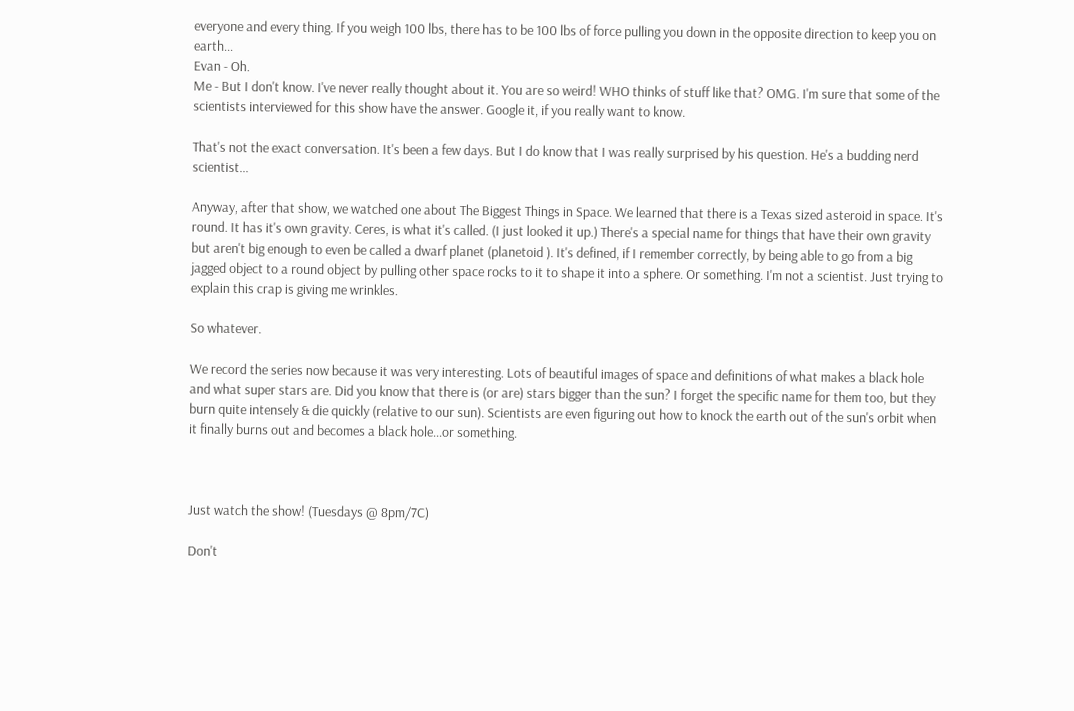everyone and every thing. If you weigh 100 lbs, there has to be 100 lbs of force pulling you down in the opposite direction to keep you on earth...
Evan - Oh.
Me - But I don't know. I've never really thought about it. You are so weird! WHO thinks of stuff like that? OMG. I'm sure that some of the scientists interviewed for this show have the answer. Google it, if you really want to know.

That's not the exact conversation. It's been a few days. But I do know that I was really surprised by his question. He's a budding nerd scientist...

Anyway, after that show, we watched one about The Biggest Things in Space. We learned that there is a Texas sized asteroid in space. It's round. It has it's own gravity. Ceres, is what it's called. (I just looked it up.) There's a special name for things that have their own gravity but aren't big enough to even be called a dwarf planet (planetoid ). It's defined, if I remember correctly, by being able to go from a big jagged object to a round object by pulling other space rocks to it to shape it into a sphere. Or something. I'm not a scientist. Just trying to explain this crap is giving me wrinkles.

So whatever.

We record the series now because it was very interesting. Lots of beautiful images of space and definitions of what makes a black hole and what super stars are. Did you know that there is (or are) stars bigger than the sun? I forget the specific name for them too, but they burn quite intensely & die quickly (relative to our sun). Scientists are even figuring out how to knock the earth out of the sun's orbit when it finally burns out and becomes a black hole...or something.



Just watch the show! (Tuesdays @ 8pm/7C)

Don't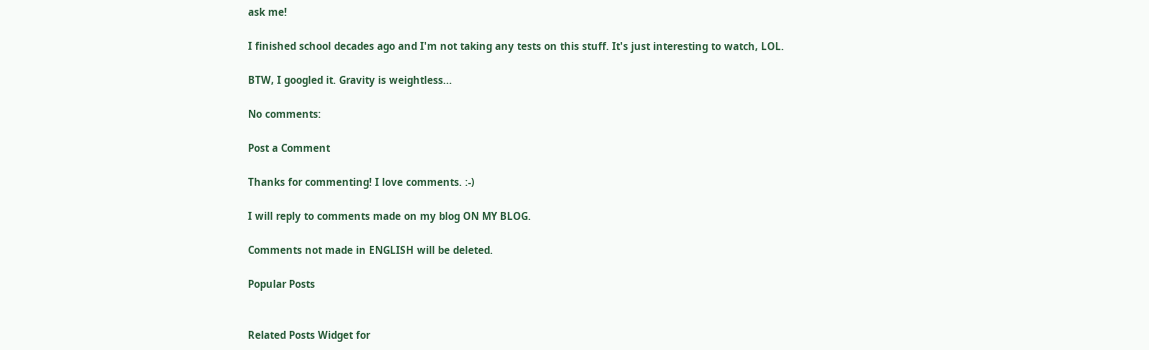ask me!

I finished school decades ago and I'm not taking any tests on this stuff. It's just interesting to watch, LOL.

BTW, I googled it. Gravity is weightless...

No comments:

Post a Comment

Thanks for commenting! I love comments. :-)

I will reply to comments made on my blog ON MY BLOG.

Comments not made in ENGLISH will be deleted.

Popular Posts


Related Posts Widget for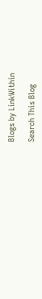Blogs by LinkWithin

Search This Blog